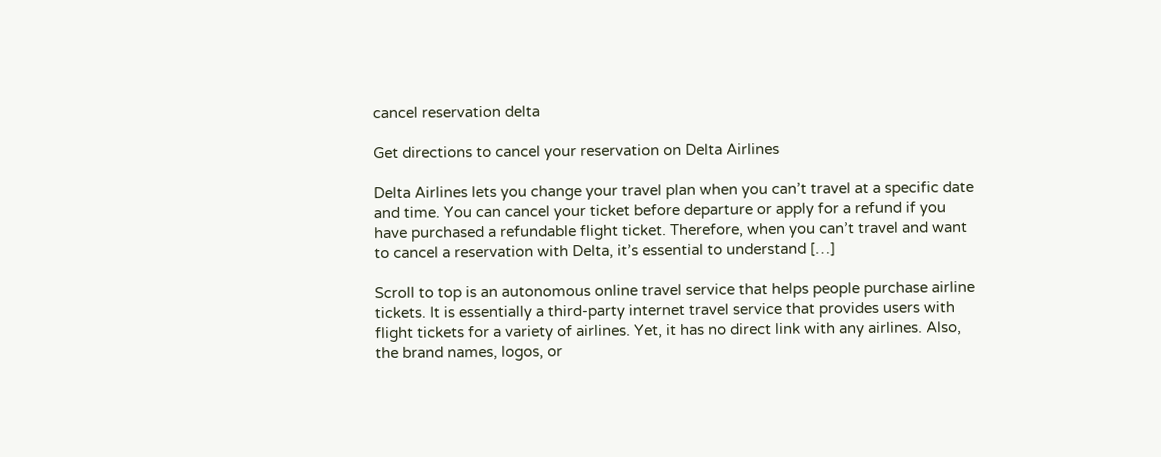cancel reservation delta

Get directions to cancel your reservation on Delta Airlines

Delta Airlines lets you change your travel plan when you can’t travel at a specific date and time. You can cancel your ticket before departure or apply for a refund if you have purchased a refundable flight ticket. Therefore, when you can’t travel and want to cancel a reservation with Delta, it’s essential to understand […]

Scroll to top is an autonomous online travel service that helps people purchase airline tickets. It is essentially a third-party internet travel service that provides users with flight tickets for a variety of airlines. Yet, it has no direct link with any airlines. Also, the brand names, logos, or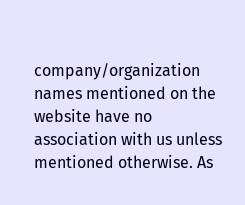company/organization names mentioned on the website have no association with us unless mentioned otherwise. As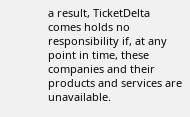a result, TicketDelta comes holds no responsibility if, at any point in time, these companies and their products and services are unavailable.